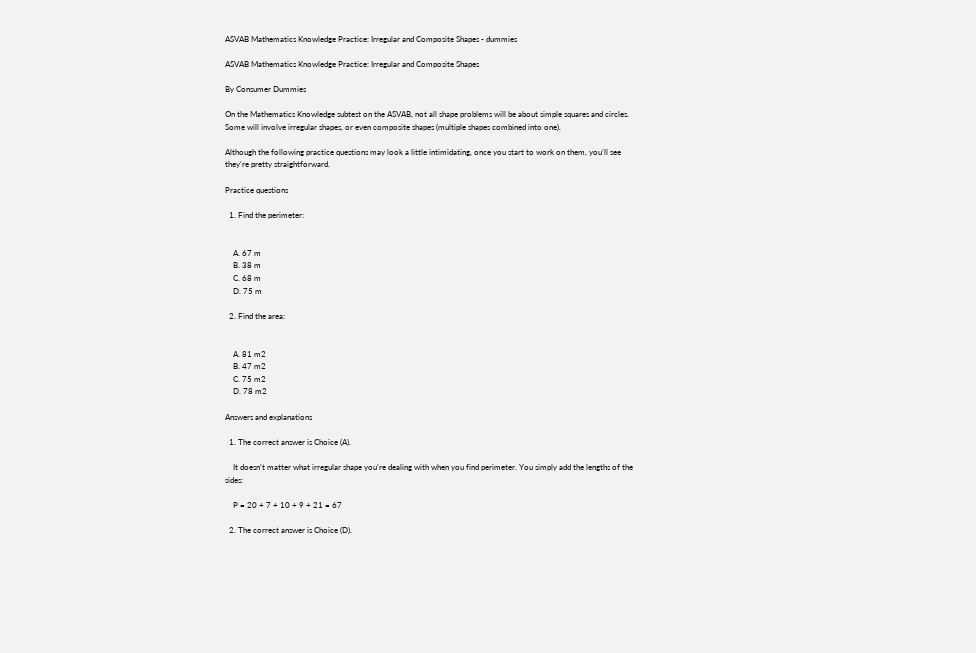ASVAB Mathematics Knowledge Practice: Irregular and Composite Shapes - dummies

ASVAB Mathematics Knowledge Practice: Irregular and Composite Shapes

By Consumer Dummies

On the Mathematics Knowledge subtest on the ASVAB, not all shape problems will be about simple squares and circles. Some will involve irregular shapes, or even composite shapes (multiple shapes combined into one).

Although the following practice questions may look a little intimidating, once you start to work on them, you’ll see they’re pretty straightforward.

Practice questions

  1. Find the perimeter:


    A. 67 m
    B. 38 m
    C. 68 m
    D. 75 m

  2. Find the area:


    A. 81 m2
    B. 47 m2
    C. 75 m2
    D. 78 m2

Answers and explanations

  1. The correct answer is Choice (A).

    It doesn’t matter what irregular shape you’re dealing with when you find perimeter. You simply add the lengths of the sides:

    P = 20 + 7 + 10 + 9 + 21 = 67

  2. The correct answer is Choice (D).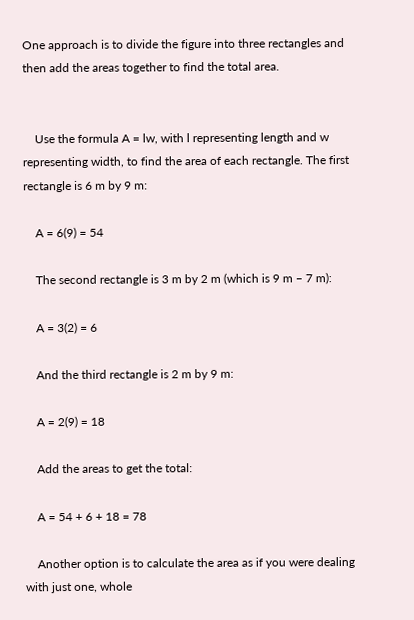One approach is to divide the figure into three rectangles and then add the areas together to find the total area.


    Use the formula A = lw, with l representing length and w representing width, to find the area of each rectangle. The first rectangle is 6 m by 9 m:

    A = 6(9) = 54

    The second rectangle is 3 m by 2 m (which is 9 m – 7 m):

    A = 3(2) = 6

    And the third rectangle is 2 m by 9 m:

    A = 2(9) = 18

    Add the areas to get the total:

    A = 54 + 6 + 18 = 78

    Another option is to calculate the area as if you were dealing with just one, whole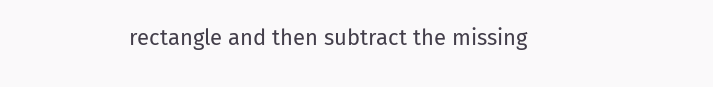rectangle and then subtract the missing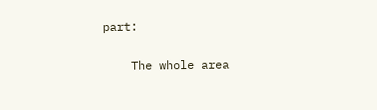part:


    The whole area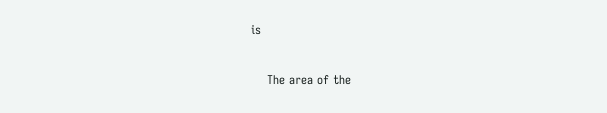is


    The area of the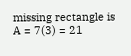missing rectangle is A = 7(3) = 21